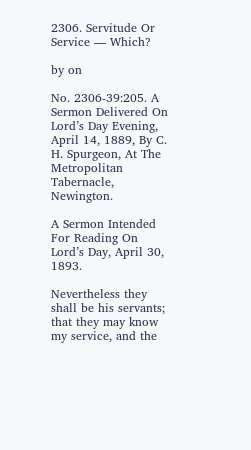2306. Servitude Or Service — Which?

by on

No. 2306-39:205. A Sermon Delivered On Lord’s Day Evening, April 14, 1889, By C. H. Spurgeon, At The Metropolitan Tabernacle, Newington.

A Sermon Intended For Reading On Lord’s Day, April 30, 1893.

Nevertheless they shall be his servants; that they may know my service, and the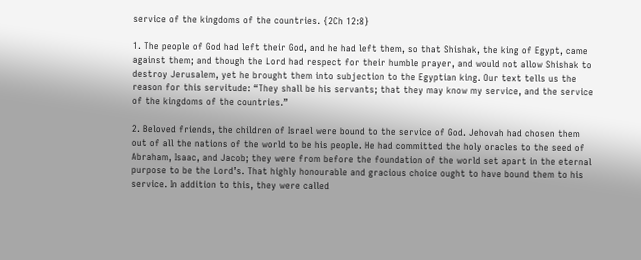service of the kingdoms of the countries. {2Ch 12:8}

1. The people of God had left their God, and he had left them, so that Shishak, the king of Egypt, came against them; and though the Lord had respect for their humble prayer, and would not allow Shishak to destroy Jerusalem, yet he brought them into subjection to the Egyptian king. Our text tells us the reason for this servitude: “They shall be his servants; that they may know my service, and the service of the kingdoms of the countries.”

2. Beloved friends, the children of Israel were bound to the service of God. Jehovah had chosen them out of all the nations of the world to be his people. He had committed the holy oracles to the seed of Abraham, Isaac, and Jacob; they were from before the foundation of the world set apart in the eternal purpose to be the Lord’s. That highly honourable and gracious choice ought to have bound them to his service. In addition to this, they were called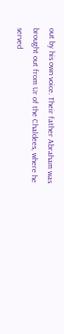out by his own voice. Their father Abraham was brought out from Ur of the Chaldees, where he served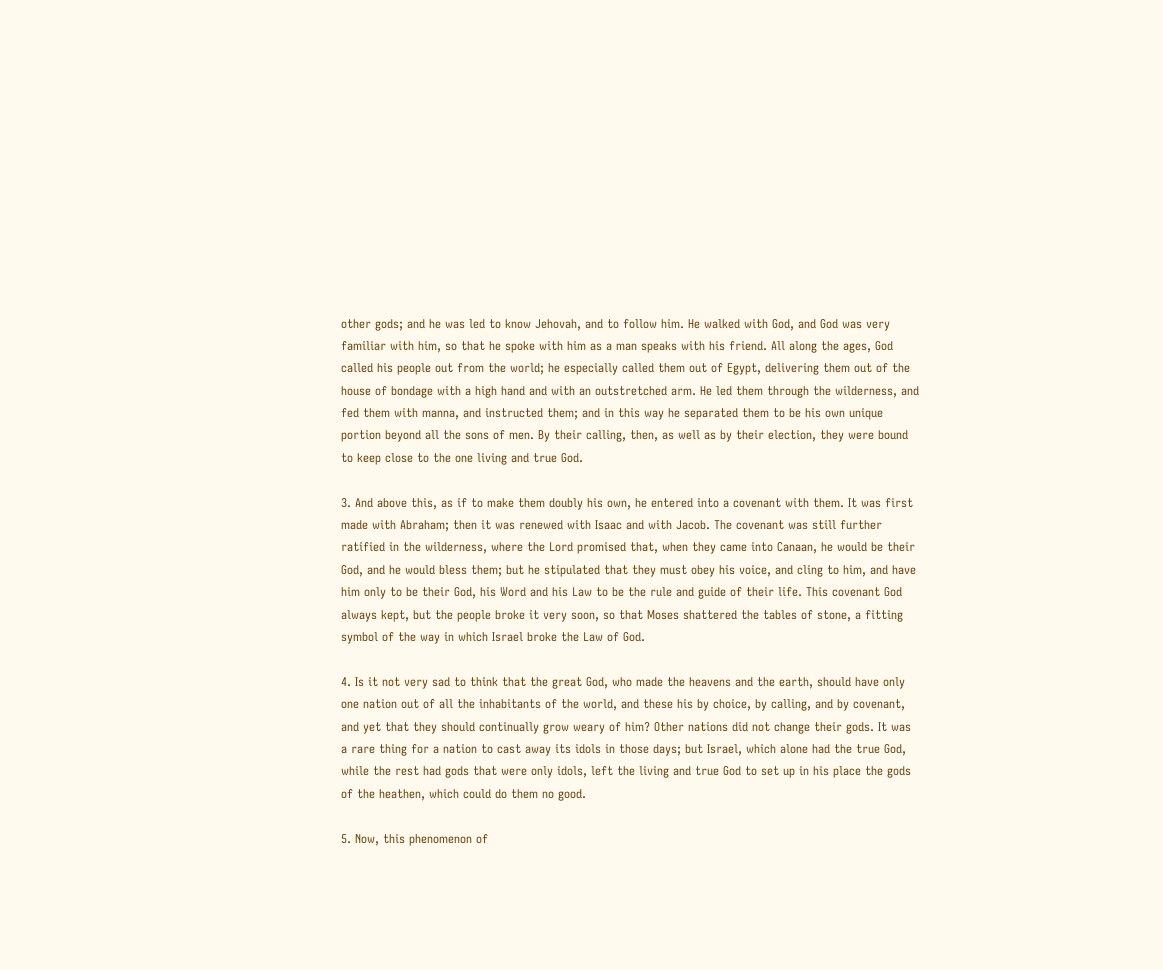other gods; and he was led to know Jehovah, and to follow him. He walked with God, and God was very familiar with him, so that he spoke with him as a man speaks with his friend. All along the ages, God called his people out from the world; he especially called them out of Egypt, delivering them out of the house of bondage with a high hand and with an outstretched arm. He led them through the wilderness, and fed them with manna, and instructed them; and in this way he separated them to be his own unique portion beyond all the sons of men. By their calling, then, as well as by their election, they were bound to keep close to the one living and true God.

3. And above this, as if to make them doubly his own, he entered into a covenant with them. It was first made with Abraham; then it was renewed with Isaac and with Jacob. The covenant was still further ratified in the wilderness, where the Lord promised that, when they came into Canaan, he would be their God, and he would bless them; but he stipulated that they must obey his voice, and cling to him, and have him only to be their God, his Word and his Law to be the rule and guide of their life. This covenant God always kept, but the people broke it very soon, so that Moses shattered the tables of stone, a fitting symbol of the way in which Israel broke the Law of God.

4. Is it not very sad to think that the great God, who made the heavens and the earth, should have only one nation out of all the inhabitants of the world, and these his by choice, by calling, and by covenant, and yet that they should continually grow weary of him? Other nations did not change their gods. It was a rare thing for a nation to cast away its idols in those days; but Israel, which alone had the true God, while the rest had gods that were only idols, left the living and true God to set up in his place the gods of the heathen, which could do them no good.

5. Now, this phenomenon of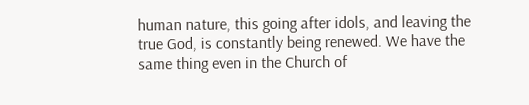human nature, this going after idols, and leaving the true God, is constantly being renewed. We have the same thing even in the Church of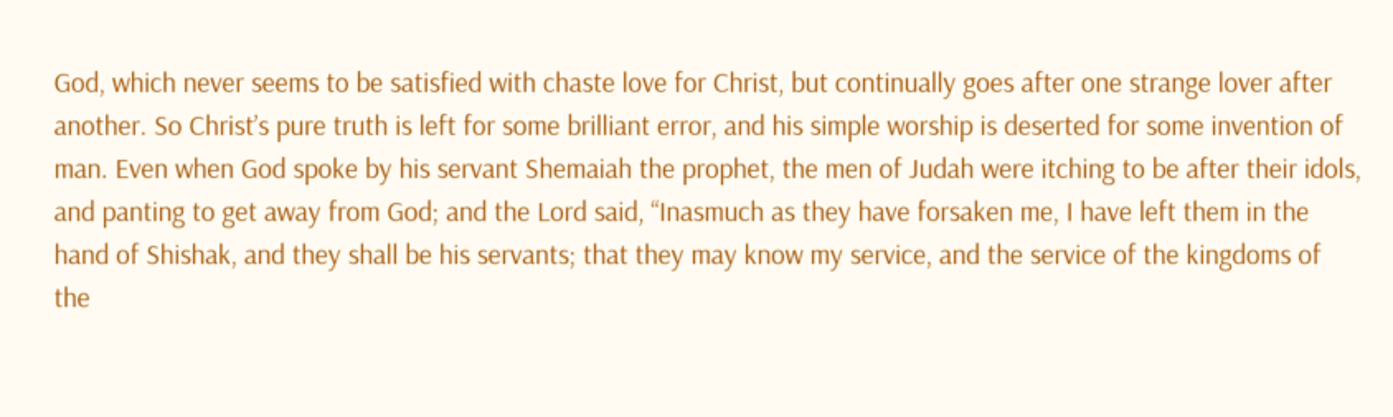God, which never seems to be satisfied with chaste love for Christ, but continually goes after one strange lover after another. So Christ’s pure truth is left for some brilliant error, and his simple worship is deserted for some invention of man. Even when God spoke by his servant Shemaiah the prophet, the men of Judah were itching to be after their idols, and panting to get away from God; and the Lord said, “Inasmuch as they have forsaken me, I have left them in the hand of Shishak, and they shall be his servants; that they may know my service, and the service of the kingdoms of the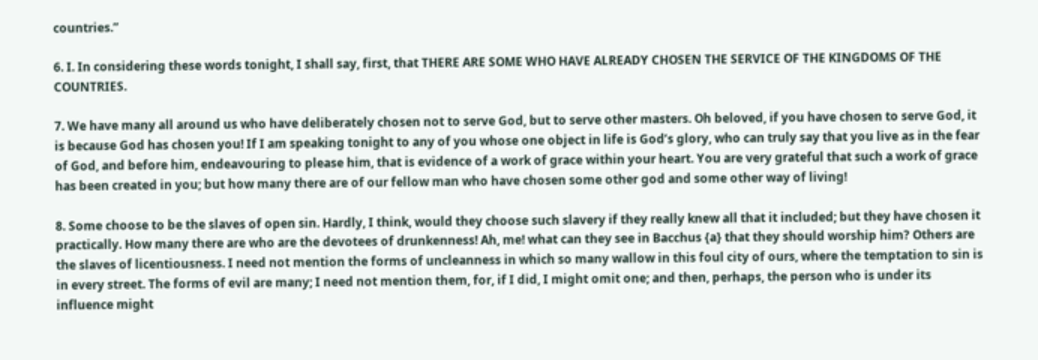countries.”

6. I. In considering these words tonight, I shall say, first, that THERE ARE SOME WHO HAVE ALREADY CHOSEN THE SERVICE OF THE KINGDOMS OF THE COUNTRIES.

7. We have many all around us who have deliberately chosen not to serve God, but to serve other masters. Oh beloved, if you have chosen to serve God, it is because God has chosen you! If I am speaking tonight to any of you whose one object in life is God’s glory, who can truly say that you live as in the fear of God, and before him, endeavouring to please him, that is evidence of a work of grace within your heart. You are very grateful that such a work of grace has been created in you; but how many there are of our fellow man who have chosen some other god and some other way of living!

8. Some choose to be the slaves of open sin. Hardly, I think, would they choose such slavery if they really knew all that it included; but they have chosen it practically. How many there are who are the devotees of drunkenness! Ah, me! what can they see in Bacchus {a} that they should worship him? Others are the slaves of licentiousness. I need not mention the forms of uncleanness in which so many wallow in this foul city of ours, where the temptation to sin is in every street. The forms of evil are many; I need not mention them, for, if I did, I might omit one; and then, perhaps, the person who is under its influence might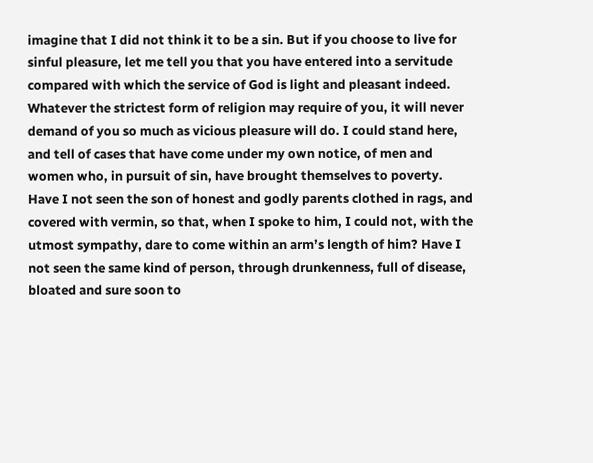imagine that I did not think it to be a sin. But if you choose to live for sinful pleasure, let me tell you that you have entered into a servitude compared with which the service of God is light and pleasant indeed. Whatever the strictest form of religion may require of you, it will never demand of you so much as vicious pleasure will do. I could stand here, and tell of cases that have come under my own notice, of men and women who, in pursuit of sin, have brought themselves to poverty. Have I not seen the son of honest and godly parents clothed in rags, and covered with vermin, so that, when I spoke to him, I could not, with the utmost sympathy, dare to come within an arm’s length of him? Have I not seen the same kind of person, through drunkenness, full of disease, bloated and sure soon to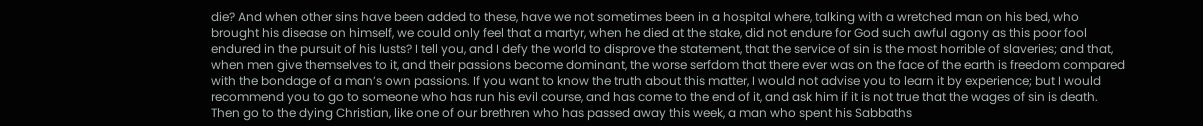die? And when other sins have been added to these, have we not sometimes been in a hospital where, talking with a wretched man on his bed, who brought his disease on himself, we could only feel that a martyr, when he died at the stake, did not endure for God such awful agony as this poor fool endured in the pursuit of his lusts? I tell you, and I defy the world to disprove the statement, that the service of sin is the most horrible of slaveries; and that, when men give themselves to it, and their passions become dominant, the worse serfdom that there ever was on the face of the earth is freedom compared with the bondage of a man’s own passions. If you want to know the truth about this matter, I would not advise you to learn it by experience; but I would recommend you to go to someone who has run his evil course, and has come to the end of it, and ask him if it is not true that the wages of sin is death. Then go to the dying Christian, like one of our brethren who has passed away this week, a man who spent his Sabbaths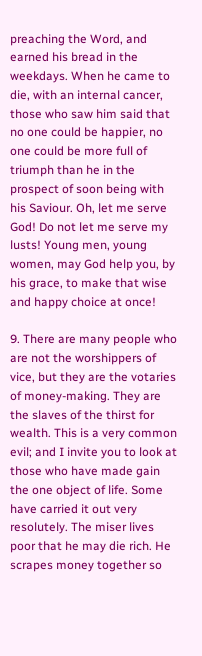preaching the Word, and earned his bread in the weekdays. When he came to die, with an internal cancer, those who saw him said that no one could be happier, no one could be more full of triumph than he in the prospect of soon being with his Saviour. Oh, let me serve God! Do not let me serve my lusts! Young men, young women, may God help you, by his grace, to make that wise and happy choice at once!

9. There are many people who are not the worshippers of vice, but they are the votaries of money-making. They are the slaves of the thirst for wealth. This is a very common evil; and I invite you to look at those who have made gain the one object of life. Some have carried it out very resolutely. The miser lives poor that he may die rich. He scrapes money together so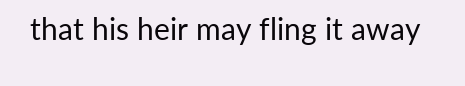that his heir may fling it away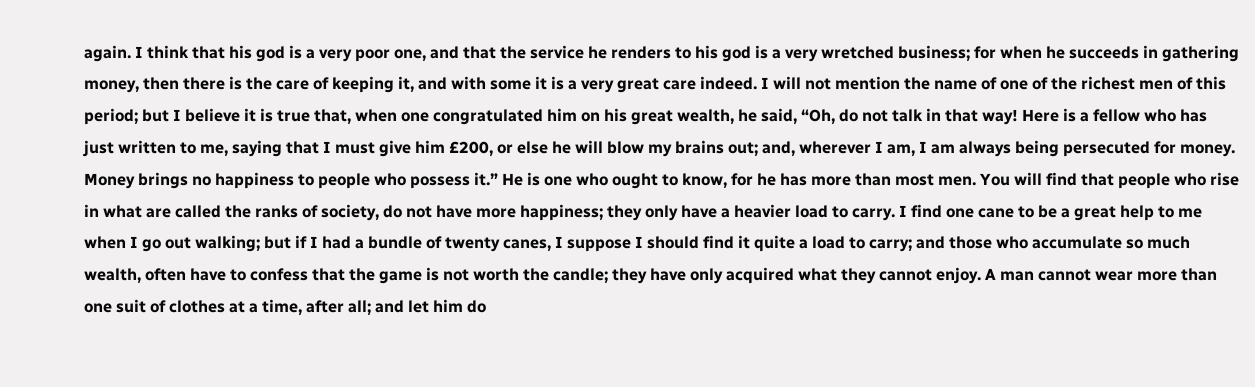again. I think that his god is a very poor one, and that the service he renders to his god is a very wretched business; for when he succeeds in gathering money, then there is the care of keeping it, and with some it is a very great care indeed. I will not mention the name of one of the richest men of this period; but I believe it is true that, when one congratulated him on his great wealth, he said, “Oh, do not talk in that way! Here is a fellow who has just written to me, saying that I must give him £200, or else he will blow my brains out; and, wherever I am, I am always being persecuted for money. Money brings no happiness to people who possess it.” He is one who ought to know, for he has more than most men. You will find that people who rise in what are called the ranks of society, do not have more happiness; they only have a heavier load to carry. I find one cane to be a great help to me when I go out walking; but if I had a bundle of twenty canes, I suppose I should find it quite a load to carry; and those who accumulate so much wealth, often have to confess that the game is not worth the candle; they have only acquired what they cannot enjoy. A man cannot wear more than one suit of clothes at a time, after all; and let him do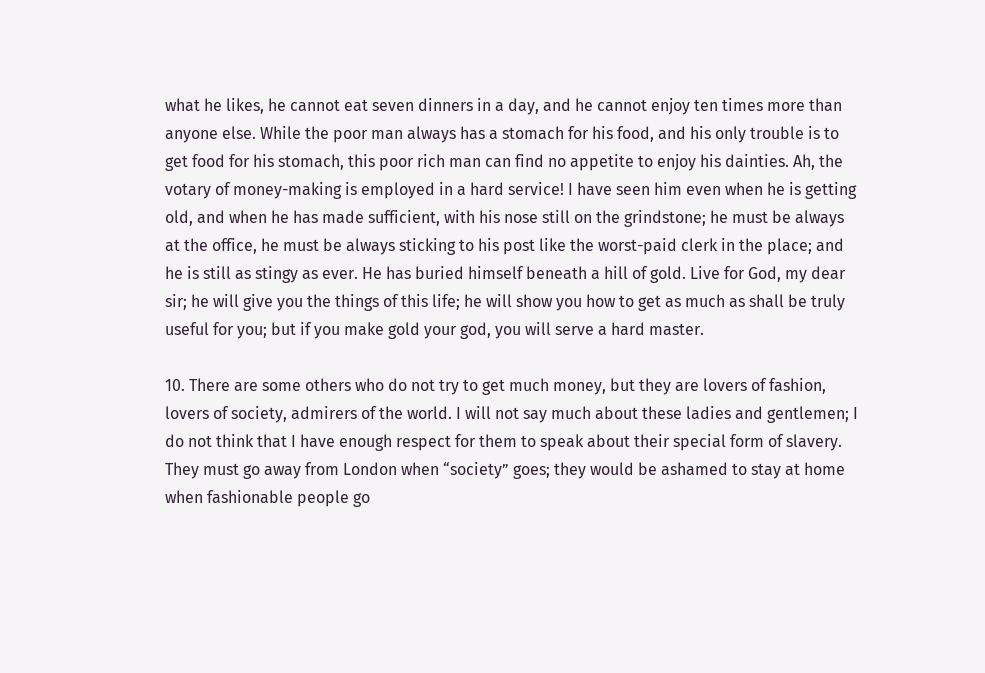what he likes, he cannot eat seven dinners in a day, and he cannot enjoy ten times more than anyone else. While the poor man always has a stomach for his food, and his only trouble is to get food for his stomach, this poor rich man can find no appetite to enjoy his dainties. Ah, the votary of money-making is employed in a hard service! I have seen him even when he is getting old, and when he has made sufficient, with his nose still on the grindstone; he must be always at the office, he must be always sticking to his post like the worst-paid clerk in the place; and he is still as stingy as ever. He has buried himself beneath a hill of gold. Live for God, my dear sir; he will give you the things of this life; he will show you how to get as much as shall be truly useful for you; but if you make gold your god, you will serve a hard master.

10. There are some others who do not try to get much money, but they are lovers of fashion, lovers of society, admirers of the world. I will not say much about these ladies and gentlemen; I do not think that I have enough respect for them to speak about their special form of slavery. They must go away from London when “society” goes; they would be ashamed to stay at home when fashionable people go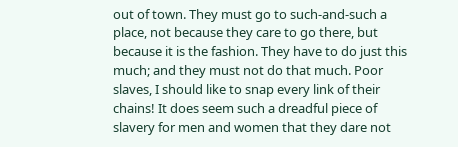out of town. They must go to such-and-such a place, not because they care to go there, but because it is the fashion. They have to do just this much; and they must not do that much. Poor slaves, I should like to snap every link of their chains! It does seem such a dreadful piece of slavery for men and women that they dare not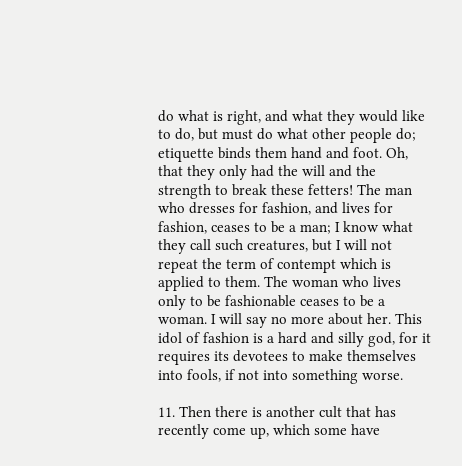do what is right, and what they would like to do, but must do what other people do; etiquette binds them hand and foot. Oh, that they only had the will and the strength to break these fetters! The man who dresses for fashion, and lives for fashion, ceases to be a man; I know what they call such creatures, but I will not repeat the term of contempt which is applied to them. The woman who lives only to be fashionable ceases to be a woman. I will say no more about her. This idol of fashion is a hard and silly god, for it requires its devotees to make themselves into fools, if not into something worse.

11. Then there is another cult that has recently come up, which some have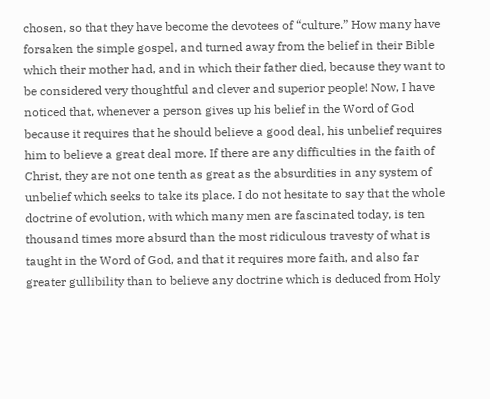chosen, so that they have become the devotees of “culture.” How many have forsaken the simple gospel, and turned away from the belief in their Bible which their mother had, and in which their father died, because they want to be considered very thoughtful and clever and superior people! Now, I have noticed that, whenever a person gives up his belief in the Word of God because it requires that he should believe a good deal, his unbelief requires him to believe a great deal more. If there are any difficulties in the faith of Christ, they are not one tenth as great as the absurdities in any system of unbelief which seeks to take its place. I do not hesitate to say that the whole doctrine of evolution, with which many men are fascinated today, is ten thousand times more absurd than the most ridiculous travesty of what is taught in the Word of God, and that it requires more faith, and also far greater gullibility than to believe any doctrine which is deduced from Holy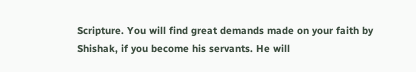Scripture. You will find great demands made on your faith by Shishak, if you become his servants. He will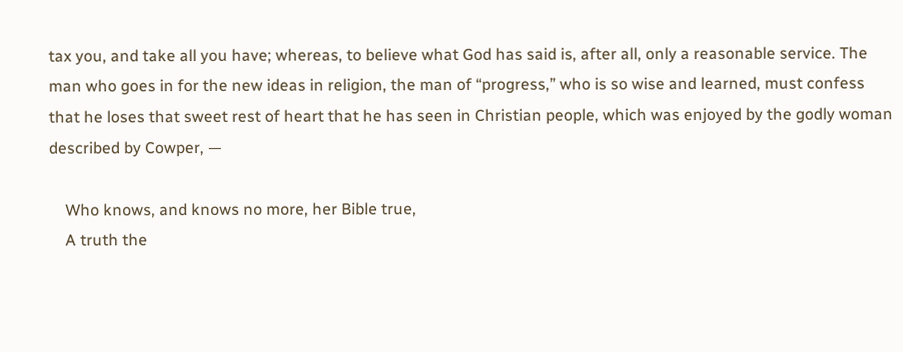tax you, and take all you have; whereas, to believe what God has said is, after all, only a reasonable service. The man who goes in for the new ideas in religion, the man of “progress,” who is so wise and learned, must confess that he loses that sweet rest of heart that he has seen in Christian people, which was enjoyed by the godly woman described by Cowper, —

    Who knows, and knows no more, her Bible true,
    A truth the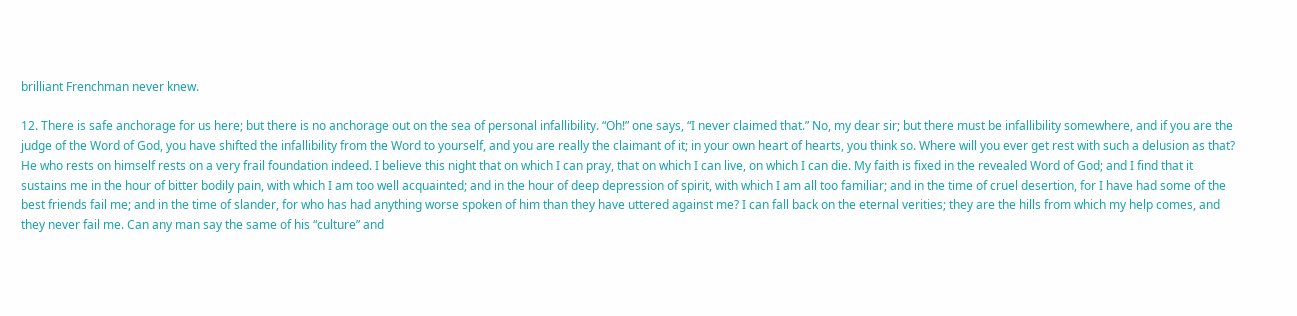brilliant Frenchman never knew.

12. There is safe anchorage for us here; but there is no anchorage out on the sea of personal infallibility. “Oh!” one says, “I never claimed that.” No, my dear sir; but there must be infallibility somewhere, and if you are the judge of the Word of God, you have shifted the infallibility from the Word to yourself, and you are really the claimant of it; in your own heart of hearts, you think so. Where will you ever get rest with such a delusion as that? He who rests on himself rests on a very frail foundation indeed. I believe this night that on which I can pray, that on which I can live, on which I can die. My faith is fixed in the revealed Word of God; and I find that it sustains me in the hour of bitter bodily pain, with which I am too well acquainted; and in the hour of deep depression of spirit, with which I am all too familiar; and in the time of cruel desertion, for I have had some of the best friends fail me; and in the time of slander, for who has had anything worse spoken of him than they have uttered against me? I can fall back on the eternal verities; they are the hills from which my help comes, and they never fail me. Can any man say the same of his “culture” and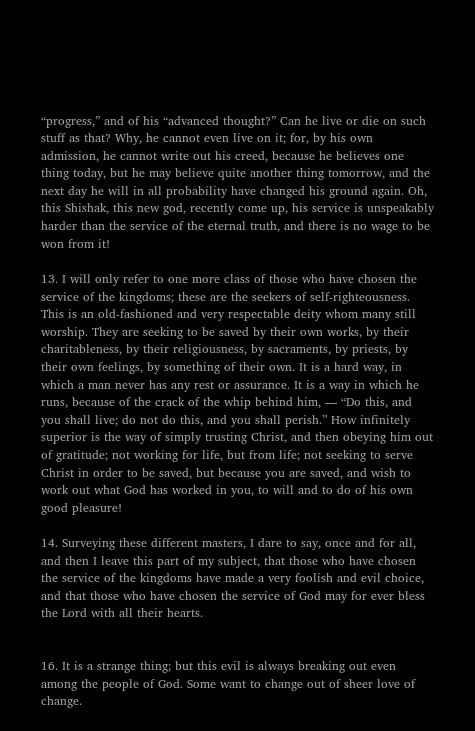“progress,” and of his “advanced thought?” Can he live or die on such stuff as that? Why, he cannot even live on it; for, by his own admission, he cannot write out his creed, because he believes one thing today, but he may believe quite another thing tomorrow, and the next day he will in all probability have changed his ground again. Oh, this Shishak, this new god, recently come up, his service is unspeakably harder than the service of the eternal truth, and there is no wage to be won from it!

13. I will only refer to one more class of those who have chosen the service of the kingdoms; these are the seekers of self-righteousness. This is an old-fashioned and very respectable deity whom many still worship. They are seeking to be saved by their own works, by their charitableness, by their religiousness, by sacraments, by priests, by their own feelings, by something of their own. It is a hard way, in which a man never has any rest or assurance. It is a way in which he runs, because of the crack of the whip behind him, — “Do this, and you shall live; do not do this, and you shall perish.” How infinitely superior is the way of simply trusting Christ, and then obeying him out of gratitude; not working for life, but from life; not seeking to serve Christ in order to be saved, but because you are saved, and wish to work out what God has worked in you, to will and to do of his own good pleasure!

14. Surveying these different masters, I dare to say, once and for all, and then I leave this part of my subject, that those who have chosen the service of the kingdoms have made a very foolish and evil choice, and that those who have chosen the service of God may for ever bless the Lord with all their hearts.


16. It is a strange thing; but this evil is always breaking out even among the people of God. Some want to change out of sheer love of change.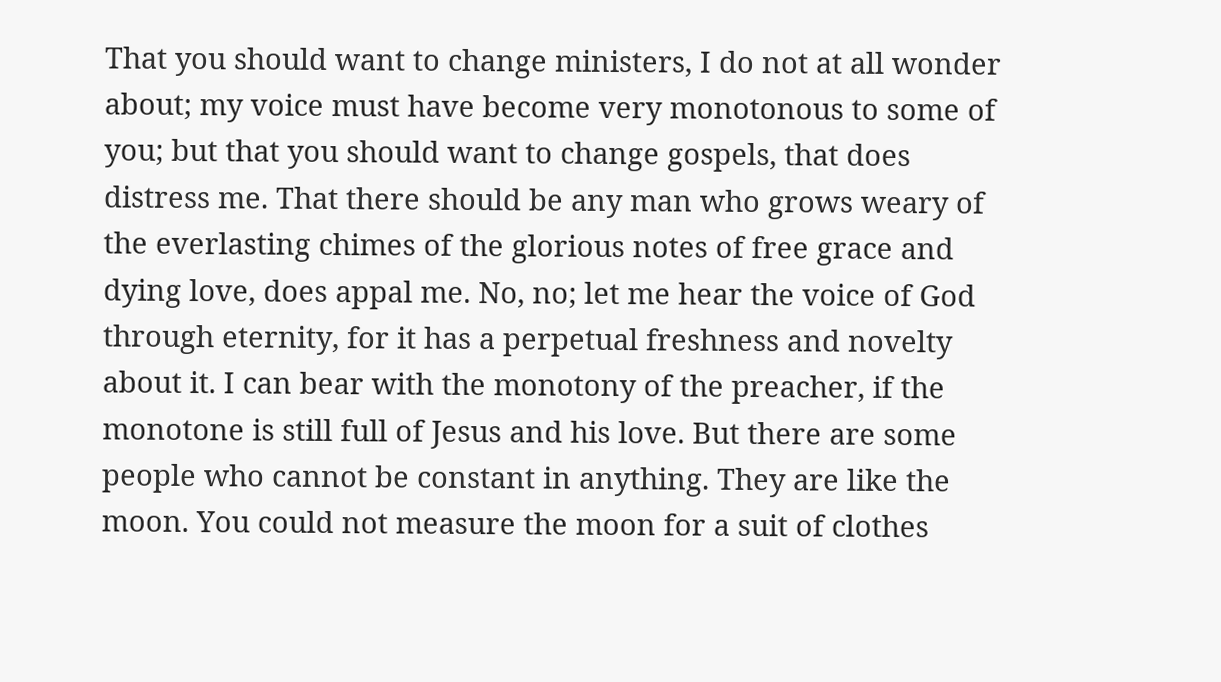That you should want to change ministers, I do not at all wonder about; my voice must have become very monotonous to some of you; but that you should want to change gospels, that does distress me. That there should be any man who grows weary of the everlasting chimes of the glorious notes of free grace and dying love, does appal me. No, no; let me hear the voice of God through eternity, for it has a perpetual freshness and novelty about it. I can bear with the monotony of the preacher, if the monotone is still full of Jesus and his love. But there are some people who cannot be constant in anything. They are like the moon. You could not measure the moon for a suit of clothes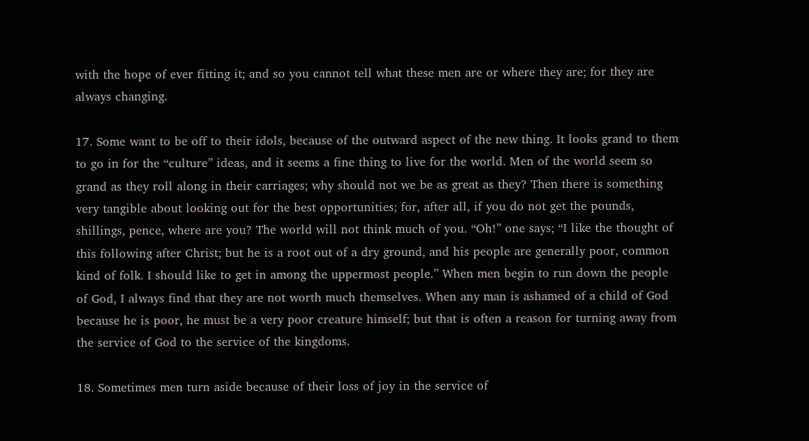with the hope of ever fitting it; and so you cannot tell what these men are or where they are; for they are always changing.

17. Some want to be off to their idols, because of the outward aspect of the new thing. It looks grand to them to go in for the “culture” ideas, and it seems a fine thing to live for the world. Men of the world seem so grand as they roll along in their carriages; why should not we be as great as they? Then there is something very tangible about looking out for the best opportunities; for, after all, if you do not get the pounds, shillings, pence, where are you? The world will not think much of you. “Oh!” one says; “I like the thought of this following after Christ; but he is a root out of a dry ground, and his people are generally poor, common kind of folk. I should like to get in among the uppermost people.” When men begin to run down the people of God, I always find that they are not worth much themselves. When any man is ashamed of a child of God because he is poor, he must be a very poor creature himself; but that is often a reason for turning away from the service of God to the service of the kingdoms.

18. Sometimes men turn aside because of their loss of joy in the service of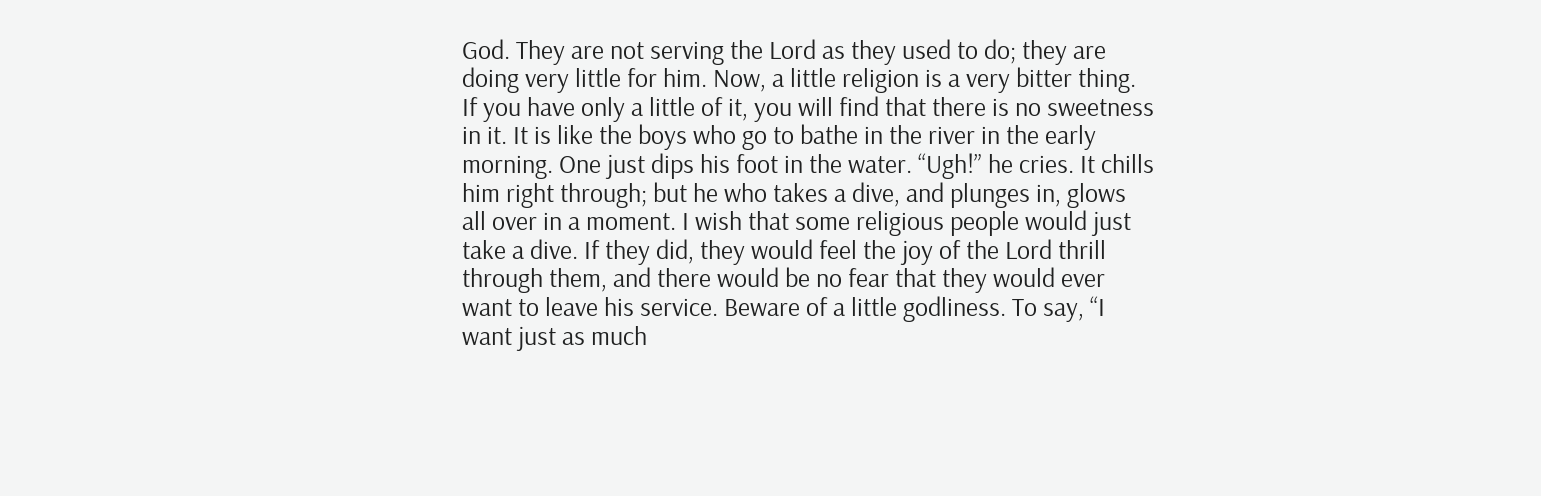God. They are not serving the Lord as they used to do; they are doing very little for him. Now, a little religion is a very bitter thing. If you have only a little of it, you will find that there is no sweetness in it. It is like the boys who go to bathe in the river in the early morning. One just dips his foot in the water. “Ugh!” he cries. It chills him right through; but he who takes a dive, and plunges in, glows all over in a moment. I wish that some religious people would just take a dive. If they did, they would feel the joy of the Lord thrill through them, and there would be no fear that they would ever want to leave his service. Beware of a little godliness. To say, “I want just as much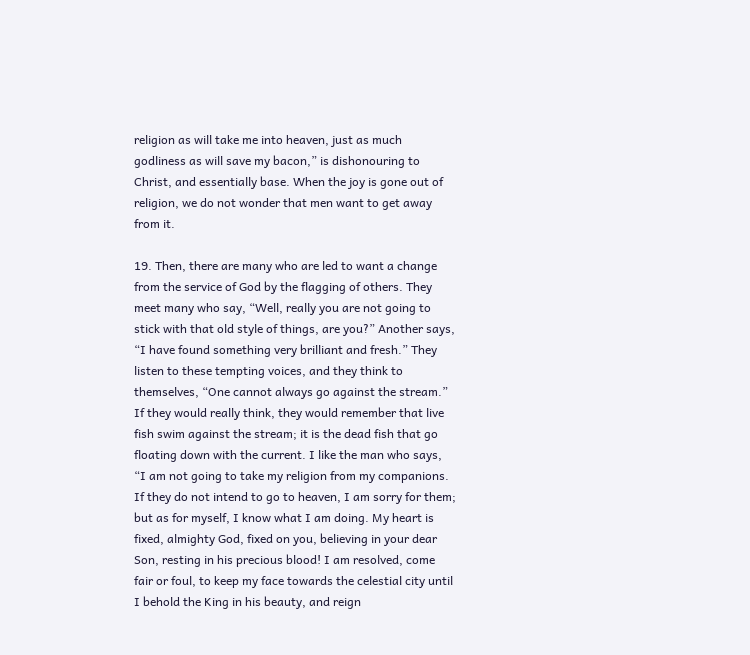religion as will take me into heaven, just as much godliness as will save my bacon,” is dishonouring to Christ, and essentially base. When the joy is gone out of religion, we do not wonder that men want to get away from it.

19. Then, there are many who are led to want a change from the service of God by the flagging of others. They meet many who say, “Well, really you are not going to stick with that old style of things, are you?” Another says, “I have found something very brilliant and fresh.” They listen to these tempting voices, and they think to themselves, “One cannot always go against the stream.” If they would really think, they would remember that live fish swim against the stream; it is the dead fish that go floating down with the current. I like the man who says, “I am not going to take my religion from my companions. If they do not intend to go to heaven, I am sorry for them; but as for myself, I know what I am doing. My heart is fixed, almighty God, fixed on you, believing in your dear Son, resting in his precious blood! I am resolved, come fair or foul, to keep my face towards the celestial city until I behold the King in his beauty, and reign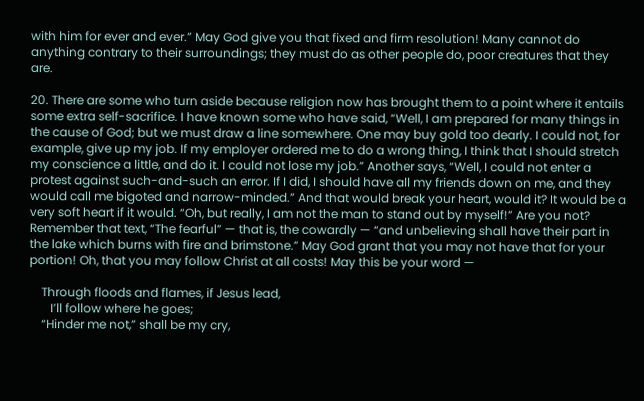with him for ever and ever.” May God give you that fixed and firm resolution! Many cannot do anything contrary to their surroundings; they must do as other people do, poor creatures that they are.

20. There are some who turn aside because religion now has brought them to a point where it entails some extra self-sacrifice. I have known some who have said, “Well, I am prepared for many things in the cause of God; but we must draw a line somewhere. One may buy gold too dearly. I could not, for example, give up my job. If my employer ordered me to do a wrong thing, I think that I should stretch my conscience a little, and do it. I could not lose my job.” Another says, “Well, I could not enter a protest against such-and-such an error. If I did, I should have all my friends down on me, and they would call me bigoted and narrow-minded.” And that would break your heart, would it? It would be a very soft heart if it would. “Oh, but really, I am not the man to stand out by myself!” Are you not? Remember that text, “The fearful” — that is, the cowardly — “and unbelieving shall have their part in the lake which burns with fire and brimstone.” May God grant that you may not have that for your portion! Oh, that you may follow Christ at all costs! May this be your word —

    Through floods and flames, if Jesus lead,
       I’ll follow where he goes;
    “Hinder me not,” shall be my cry,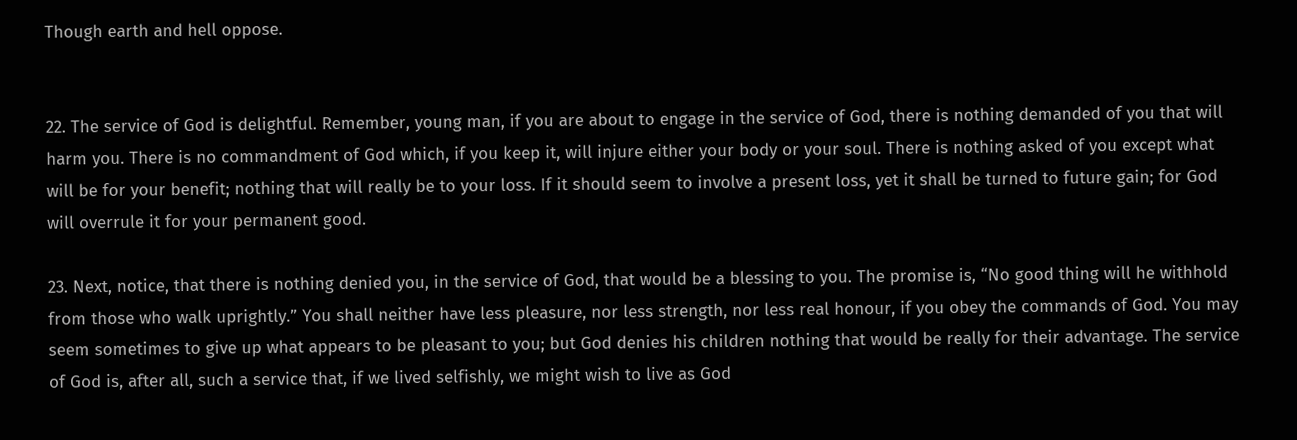Though earth and hell oppose.


22. The service of God is delightful. Remember, young man, if you are about to engage in the service of God, there is nothing demanded of you that will harm you. There is no commandment of God which, if you keep it, will injure either your body or your soul. There is nothing asked of you except what will be for your benefit; nothing that will really be to your loss. If it should seem to involve a present loss, yet it shall be turned to future gain; for God will overrule it for your permanent good.

23. Next, notice, that there is nothing denied you, in the service of God, that would be a blessing to you. The promise is, “No good thing will he withhold from those who walk uprightly.” You shall neither have less pleasure, nor less strength, nor less real honour, if you obey the commands of God. You may seem sometimes to give up what appears to be pleasant to you; but God denies his children nothing that would be really for their advantage. The service of God is, after all, such a service that, if we lived selfishly, we might wish to live as God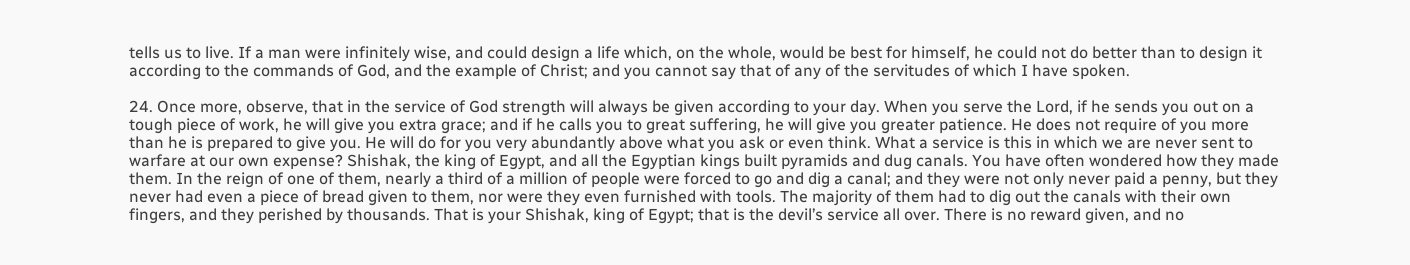tells us to live. If a man were infinitely wise, and could design a life which, on the whole, would be best for himself, he could not do better than to design it according to the commands of God, and the example of Christ; and you cannot say that of any of the servitudes of which I have spoken.

24. Once more, observe, that in the service of God strength will always be given according to your day. When you serve the Lord, if he sends you out on a tough piece of work, he will give you extra grace; and if he calls you to great suffering, he will give you greater patience. He does not require of you more than he is prepared to give you. He will do for you very abundantly above what you ask or even think. What a service is this in which we are never sent to warfare at our own expense? Shishak, the king of Egypt, and all the Egyptian kings built pyramids and dug canals. You have often wondered how they made them. In the reign of one of them, nearly a third of a million of people were forced to go and dig a canal; and they were not only never paid a penny, but they never had even a piece of bread given to them, nor were they even furnished with tools. The majority of them had to dig out the canals with their own fingers, and they perished by thousands. That is your Shishak, king of Egypt; that is the devil’s service all over. There is no reward given, and no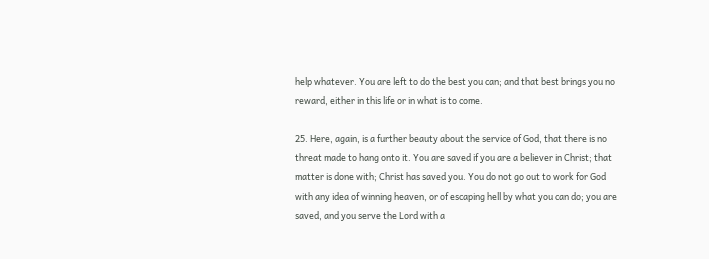help whatever. You are left to do the best you can; and that best brings you no reward, either in this life or in what is to come.

25. Here, again, is a further beauty about the service of God, that there is no threat made to hang onto it. You are saved if you are a believer in Christ; that matter is done with; Christ has saved you. You do not go out to work for God with any idea of winning heaven, or of escaping hell by what you can do; you are saved, and you serve the Lord with a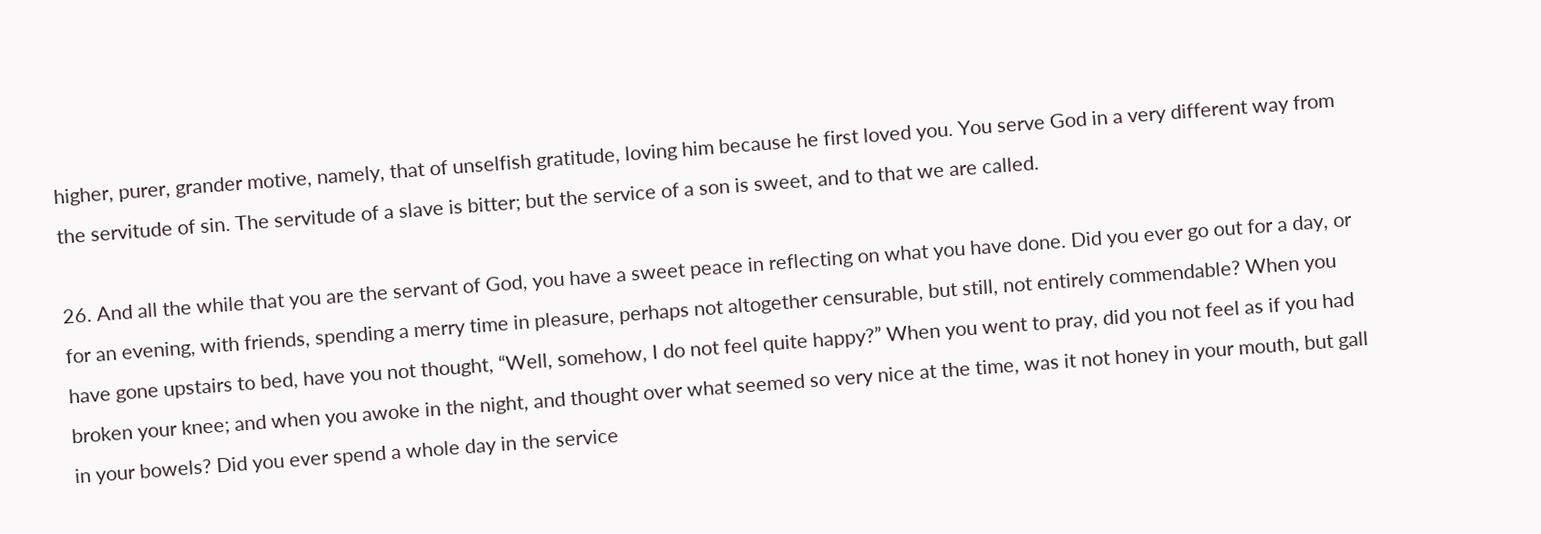higher, purer, grander motive, namely, that of unselfish gratitude, loving him because he first loved you. You serve God in a very different way from the servitude of sin. The servitude of a slave is bitter; but the service of a son is sweet, and to that we are called.

26. And all the while that you are the servant of God, you have a sweet peace in reflecting on what you have done. Did you ever go out for a day, or for an evening, with friends, spending a merry time in pleasure, perhaps not altogether censurable, but still, not entirely commendable? When you have gone upstairs to bed, have you not thought, “Well, somehow, I do not feel quite happy?” When you went to pray, did you not feel as if you had broken your knee; and when you awoke in the night, and thought over what seemed so very nice at the time, was it not honey in your mouth, but gall in your bowels? Did you ever spend a whole day in the service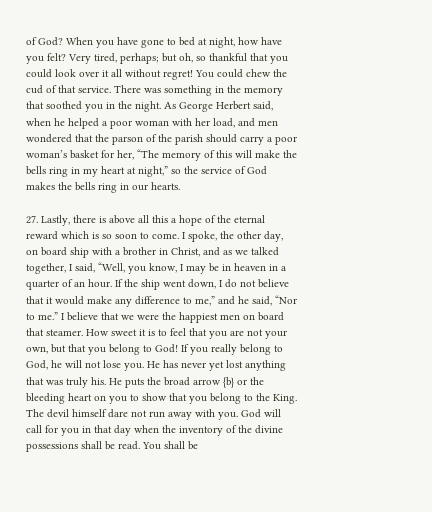of God? When you have gone to bed at night, how have you felt? Very tired, perhaps; but oh, so thankful that you could look over it all without regret! You could chew the cud of that service. There was something in the memory that soothed you in the night. As George Herbert said, when he helped a poor woman with her load, and men wondered that the parson of the parish should carry a poor woman’s basket for her, “The memory of this will make the bells ring in my heart at night,” so the service of God makes the bells ring in our hearts.

27. Lastly, there is above all this a hope of the eternal reward which is so soon to come. I spoke, the other day, on board ship with a brother in Christ, and as we talked together, I said, “Well, you know, I may be in heaven in a quarter of an hour. If the ship went down, I do not believe that it would make any difference to me,” and he said, “Nor to me.” I believe that we were the happiest men on board that steamer. How sweet it is to feel that you are not your own, but that you belong to God! If you really belong to God, he will not lose you. He has never yet lost anything that was truly his. He puts the broad arrow {b} or the bleeding heart on you to show that you belong to the King. The devil himself dare not run away with you. God will call for you in that day when the inventory of the divine possessions shall be read. You shall be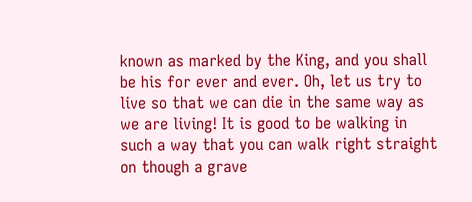known as marked by the King, and you shall be his for ever and ever. Oh, let us try to live so that we can die in the same way as we are living! It is good to be walking in such a way that you can walk right straight on though a grave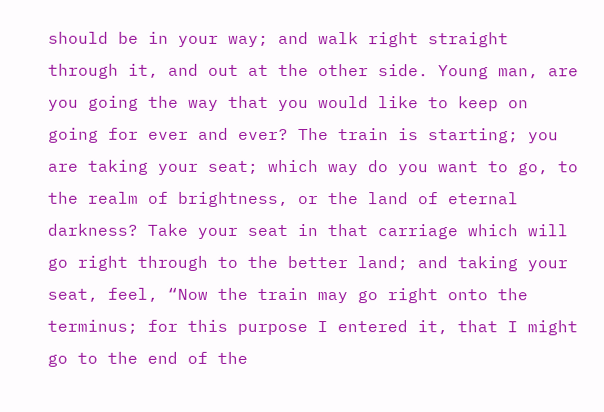should be in your way; and walk right straight through it, and out at the other side. Young man, are you going the way that you would like to keep on going for ever and ever? The train is starting; you are taking your seat; which way do you want to go, to the realm of brightness, or the land of eternal darkness? Take your seat in that carriage which will go right through to the better land; and taking your seat, feel, “Now the train may go right onto the terminus; for this purpose I entered it, that I might go to the end of the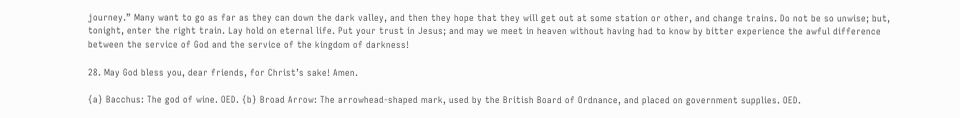journey.” Many want to go as far as they can down the dark valley, and then they hope that they will get out at some station or other, and change trains. Do not be so unwise; but, tonight, enter the right train. Lay hold on eternal life. Put your trust in Jesus; and may we meet in heaven without having had to know by bitter experience the awful difference between the service of God and the service of the kingdom of darkness!

28. May God bless you, dear friends, for Christ’s sake! Amen.

{a} Bacchus: The god of wine. OED. {b} Broad Arrow: The arrowhead-shaped mark, used by the British Board of Ordnance, and placed on government supplies. OED.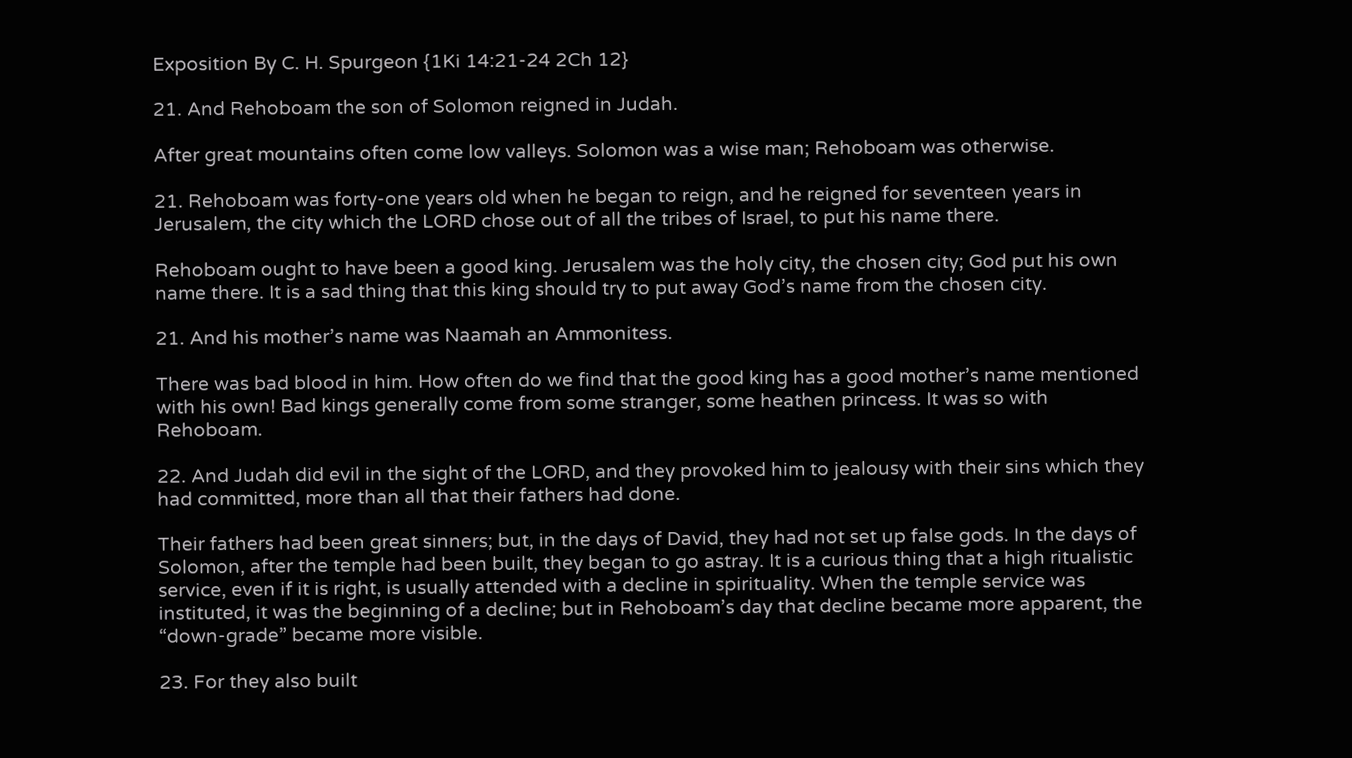Exposition By C. H. Spurgeon {1Ki 14:21-24 2Ch 12}

21. And Rehoboam the son of Solomon reigned in Judah.

After great mountains often come low valleys. Solomon was a wise man; Rehoboam was otherwise.

21. Rehoboam was forty-one years old when he began to reign, and he reigned for seventeen years in Jerusalem, the city which the LORD chose out of all the tribes of Israel, to put his name there.

Rehoboam ought to have been a good king. Jerusalem was the holy city, the chosen city; God put his own name there. It is a sad thing that this king should try to put away God’s name from the chosen city.

21. And his mother’s name was Naamah an Ammonitess.

There was bad blood in him. How often do we find that the good king has a good mother’s name mentioned with his own! Bad kings generally come from some stranger, some heathen princess. It was so with Rehoboam.

22. And Judah did evil in the sight of the LORD, and they provoked him to jealousy with their sins which they had committed, more than all that their fathers had done.

Their fathers had been great sinners; but, in the days of David, they had not set up false gods. In the days of Solomon, after the temple had been built, they began to go astray. It is a curious thing that a high ritualistic service, even if it is right, is usually attended with a decline in spirituality. When the temple service was instituted, it was the beginning of a decline; but in Rehoboam’s day that decline became more apparent, the “down-grade” became more visible.

23. For they also built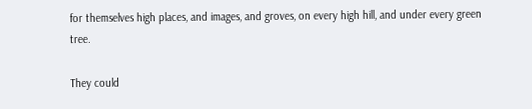for themselves high places, and images, and groves, on every high hill, and under every green tree.

They could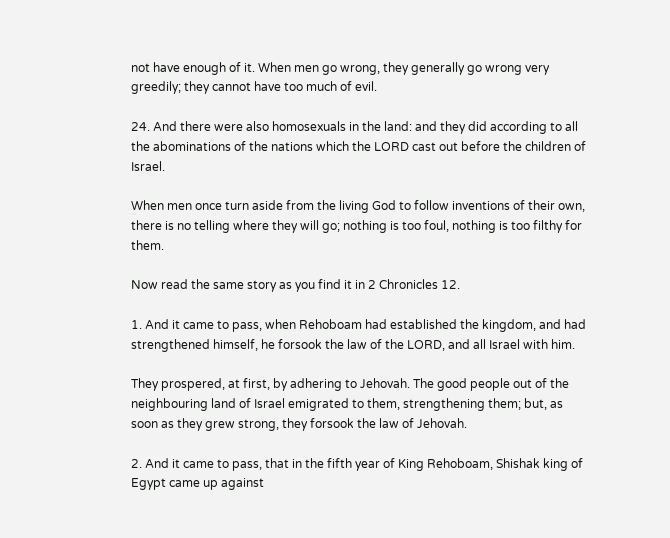not have enough of it. When men go wrong, they generally go wrong very greedily; they cannot have too much of evil.

24. And there were also homosexuals in the land: and they did according to all the abominations of the nations which the LORD cast out before the children of Israel.

When men once turn aside from the living God to follow inventions of their own, there is no telling where they will go; nothing is too foul, nothing is too filthy for them.

Now read the same story as you find it in 2 Chronicles 12.

1. And it came to pass, when Rehoboam had established the kingdom, and had strengthened himself, he forsook the law of the LORD, and all Israel with him.

They prospered, at first, by adhering to Jehovah. The good people out of the neighbouring land of Israel emigrated to them, strengthening them; but, as soon as they grew strong, they forsook the law of Jehovah.

2. And it came to pass, that in the fifth year of King Rehoboam, Shishak king of Egypt came up against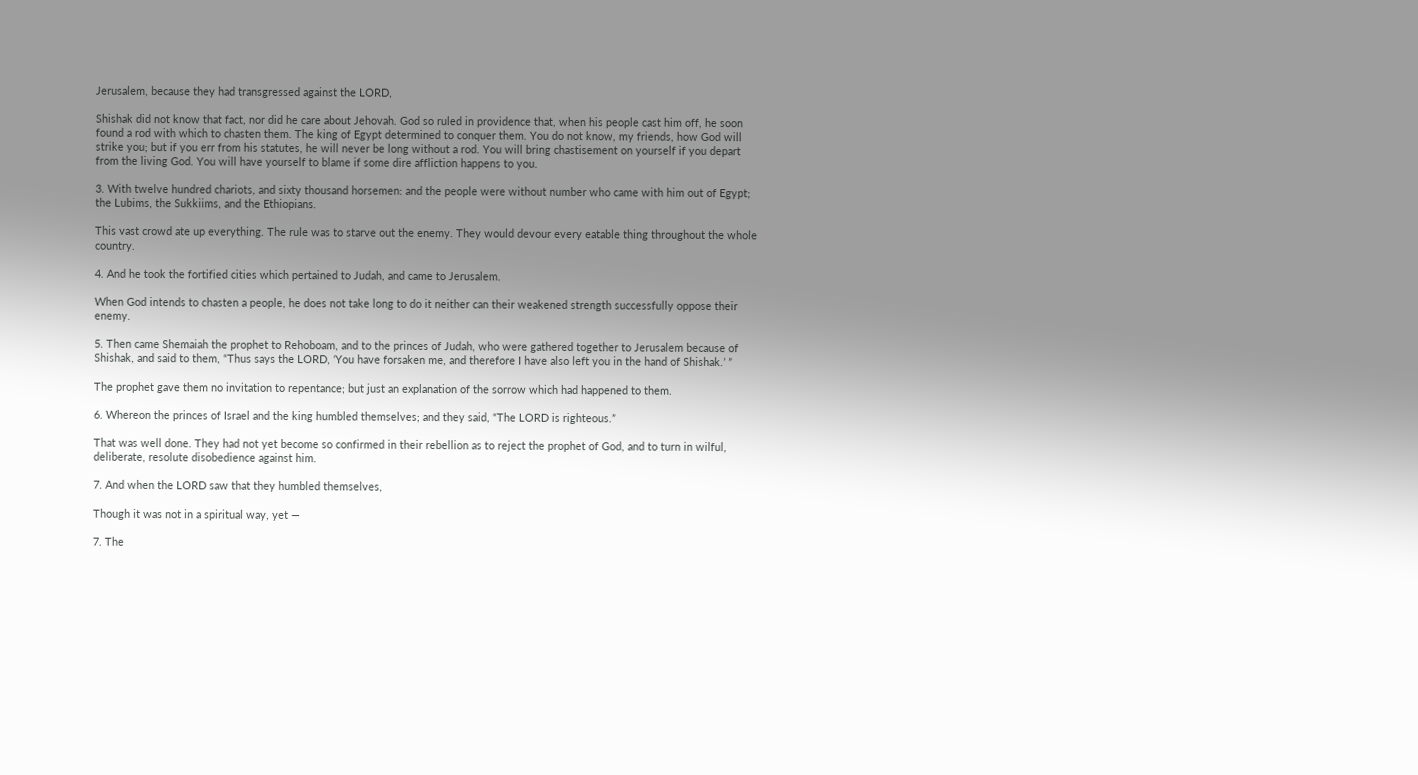Jerusalem, because they had transgressed against the LORD,

Shishak did not know that fact, nor did he care about Jehovah. God so ruled in providence that, when his people cast him off, he soon found a rod with which to chasten them. The king of Egypt determined to conquer them. You do not know, my friends, how God will strike you; but if you err from his statutes, he will never be long without a rod. You will bring chastisement on yourself if you depart from the living God. You will have yourself to blame if some dire affliction happens to you.

3. With twelve hundred chariots, and sixty thousand horsemen: and the people were without number who came with him out of Egypt; the Lubims, the Sukkiims, and the Ethiopians.

This vast crowd ate up everything. The rule was to starve out the enemy. They would devour every eatable thing throughout the whole country.

4. And he took the fortified cities which pertained to Judah, and came to Jerusalem.

When God intends to chasten a people, he does not take long to do it neither can their weakened strength successfully oppose their enemy.

5. Then came Shemaiah the prophet to Rehoboam, and to the princes of Judah, who were gathered together to Jerusalem because of Shishak, and said to them, “Thus says the LORD, ‘You have forsaken me, and therefore I have also left you in the hand of Shishak.’ ”

The prophet gave them no invitation to repentance; but just an explanation of the sorrow which had happened to them.

6. Whereon the princes of Israel and the king humbled themselves; and they said, “The LORD is righteous.”

That was well done. They had not yet become so confirmed in their rebellion as to reject the prophet of God, and to turn in wilful, deliberate, resolute disobedience against him.

7. And when the LORD saw that they humbled themselves,

Though it was not in a spiritual way, yet —

7. The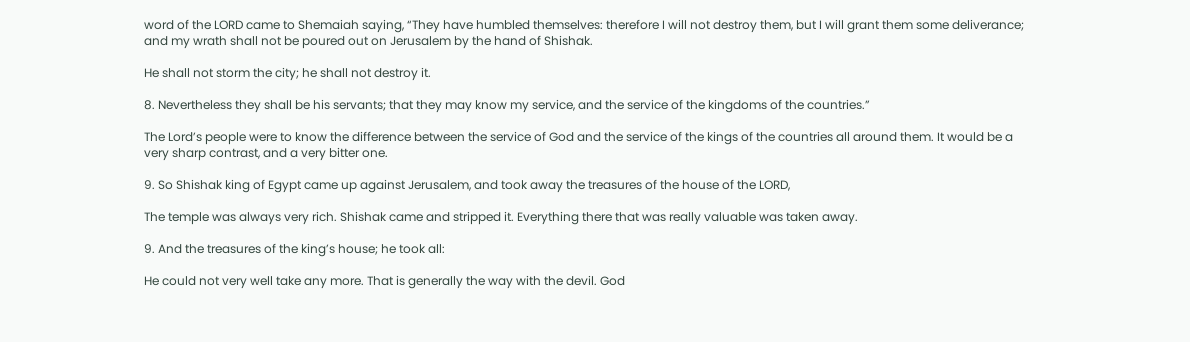word of the LORD came to Shemaiah saying, “They have humbled themselves: therefore I will not destroy them, but I will grant them some deliverance; and my wrath shall not be poured out on Jerusalem by the hand of Shishak.

He shall not storm the city; he shall not destroy it.

8. Nevertheless they shall be his servants; that they may know my service, and the service of the kingdoms of the countries.”

The Lord’s people were to know the difference between the service of God and the service of the kings of the countries all around them. It would be a very sharp contrast, and a very bitter one.

9. So Shishak king of Egypt came up against Jerusalem, and took away the treasures of the house of the LORD,

The temple was always very rich. Shishak came and stripped it. Everything there that was really valuable was taken away.

9. And the treasures of the king’s house; he took all:

He could not very well take any more. That is generally the way with the devil. God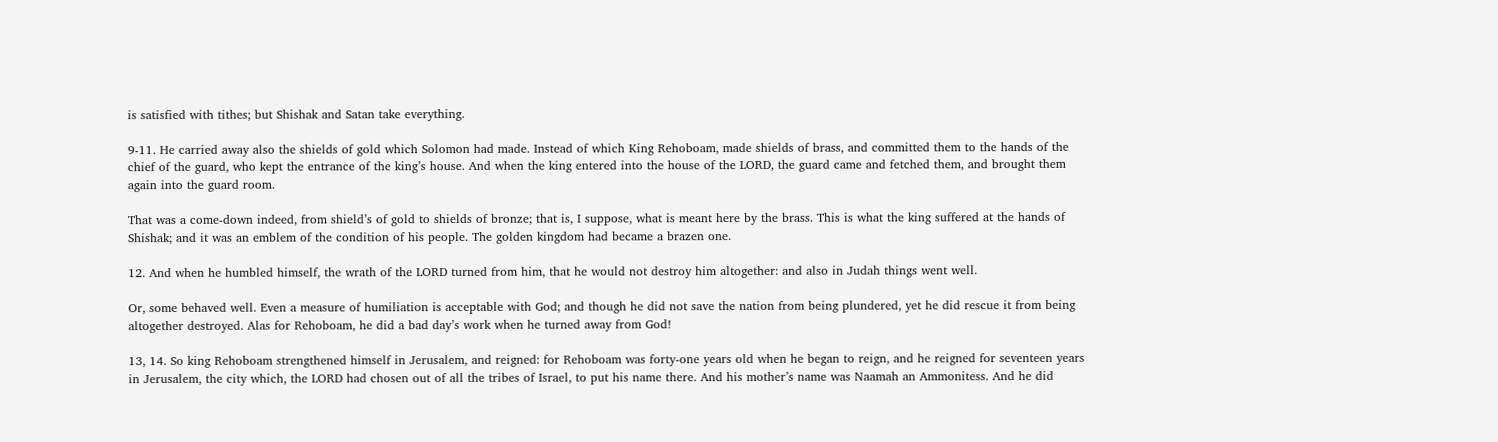is satisfied with tithes; but Shishak and Satan take everything.

9-11. He carried away also the shields of gold which Solomon had made. Instead of which King Rehoboam, made shields of brass, and committed them to the hands of the chief of the guard, who kept the entrance of the king’s house. And when the king entered into the house of the LORD, the guard came and fetched them, and brought them again into the guard room.

That was a come-down indeed, from shield’s of gold to shields of bronze; that is, I suppose, what is meant here by the brass. This is what the king suffered at the hands of Shishak; and it was an emblem of the condition of his people. The golden kingdom had became a brazen one.

12. And when he humbled himself, the wrath of the LORD turned from him, that he would not destroy him altogether: and also in Judah things went well.

Or, some behaved well. Even a measure of humiliation is acceptable with God; and though he did not save the nation from being plundered, yet he did rescue it from being altogether destroyed. Alas for Rehoboam, he did a bad day’s work when he turned away from God!

13, 14. So king Rehoboam strengthened himself in Jerusalem, and reigned: for Rehoboam was forty-one years old when he began to reign, and he reigned for seventeen years in Jerusalem, the city which, the LORD had chosen out of all the tribes of Israel, to put his name there. And his mother’s name was Naamah an Ammonitess. And he did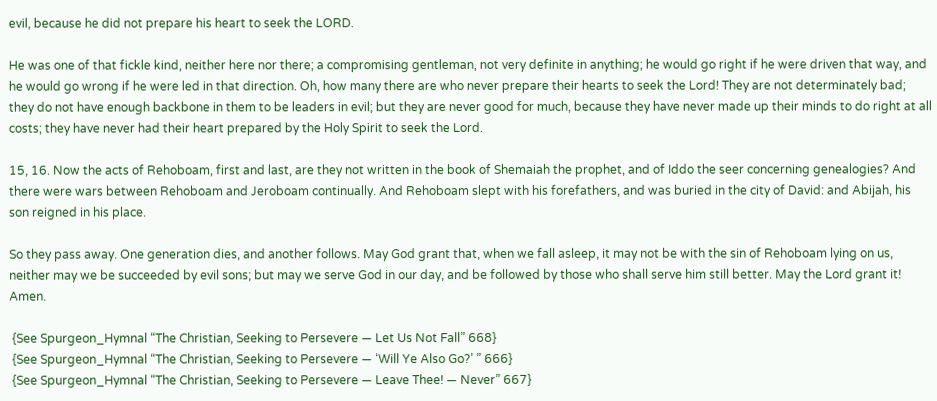evil, because he did not prepare his heart to seek the LORD.

He was one of that fickle kind, neither here nor there; a compromising gentleman, not very definite in anything; he would go right if he were driven that way, and he would go wrong if he were led in that direction. Oh, how many there are who never prepare their hearts to seek the Lord! They are not determinately bad; they do not have enough backbone in them to be leaders in evil; but they are never good for much, because they have never made up their minds to do right at all costs; they have never had their heart prepared by the Holy Spirit to seek the Lord.

15, 16. Now the acts of Rehoboam, first and last, are they not written in the book of Shemaiah the prophet, and of Iddo the seer concerning genealogies? And there were wars between Rehoboam and Jeroboam continually. And Rehoboam slept with his forefathers, and was buried in the city of David: and Abijah, his son reigned in his place.

So they pass away. One generation dies, and another follows. May God grant that, when we fall asleep, it may not be with the sin of Rehoboam lying on us, neither may we be succeeded by evil sons; but may we serve God in our day, and be followed by those who shall serve him still better. May the Lord grant it! Amen.

 {See Spurgeon_Hymnal “The Christian, Seeking to Persevere — Let Us Not Fall” 668}
 {See Spurgeon_Hymnal “The Christian, Seeking to Persevere — ‘Will Ye Also Go?’ ” 666}
 {See Spurgeon_Hymnal “The Christian, Seeking to Persevere — Leave Thee! — Never” 667}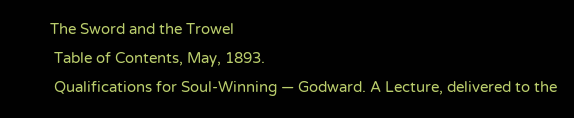The Sword and the Trowel
 Table of Contents, May, 1893.
 Qualifications for Soul-Winning — Godward. A Lecture, delivered to the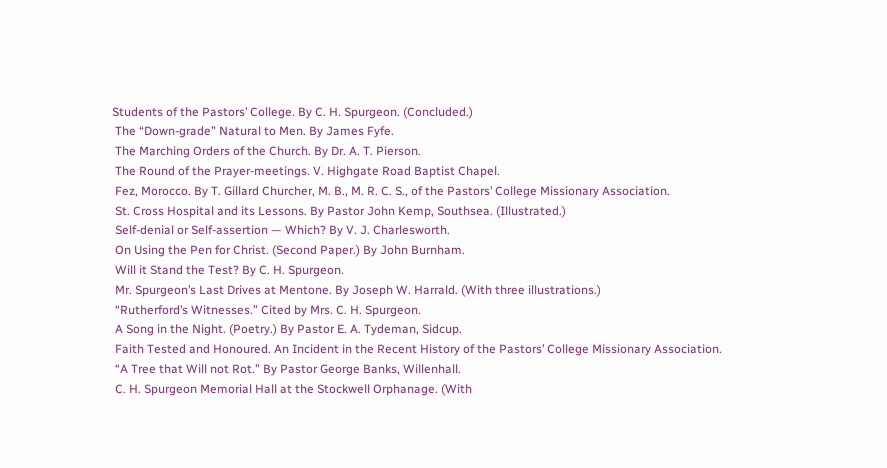Students of the Pastors’ College. By C. H. Spurgeon. (Concluded.)
 The “Down-grade” Natural to Men. By James Fyfe.
 The Marching Orders of the Church. By Dr. A. T. Pierson.
 The Round of the Prayer-meetings. V. Highgate Road Baptist Chapel.
 Fez, Morocco. By T. Gillard Churcher, M. B., M. R. C. S., of the Pastors’ College Missionary Association.
 St. Cross Hospital and its Lessons. By Pastor John Kemp, Southsea. (Illustrated.)
 Self-denial or Self-assertion — Which? By V. J. Charlesworth.
 On Using the Pen for Christ. (Second Paper.) By John Burnham.
 Will it Stand the Test? By C. H. Spurgeon.
 Mr. Spurgeon’s Last Drives at Mentone. By Joseph W. Harrald. (With three illustrations.)
 “Rutherford’s Witnesses.” Cited by Mrs. C. H. Spurgeon.
 A Song in the Night. (Poetry.) By Pastor E. A. Tydeman, Sidcup.
 Faith Tested and Honoured. An Incident in the Recent History of the Pastors’ College Missionary Association.
 “A Tree that Will not Rot.” By Pastor George Banks, Willenhall.
 C. H. Spurgeon Memorial Hall at the Stockwell Orphanage. (With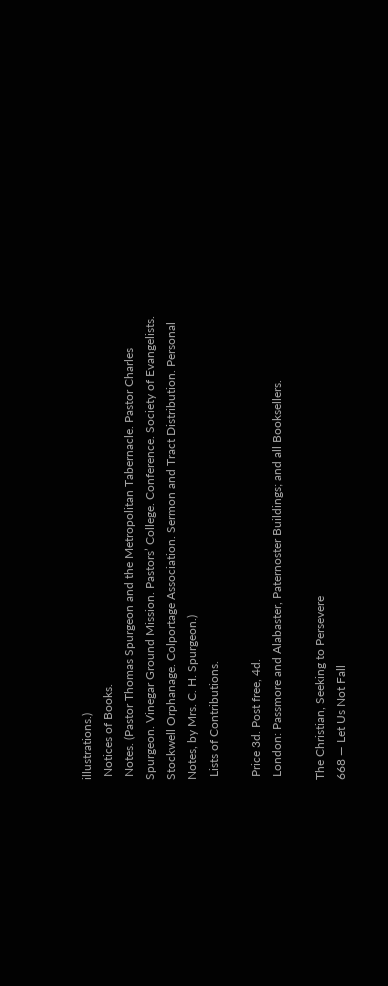illustrations.)
 Notices of Books.
 Notes. (Pastor Thomas Spurgeon and the Metropolitan Tabernacle. Pastor Charles Spurgeon. Vinegar Ground Mission. Pastors’ College. Conference. Society of Evangelists. Stockwell Orphanage. Colportage Association. Sermon and Tract Distribution. Personal Notes, by Mrs. C. H. Spurgeon.)
 Lists of Contributions.

 Price 3d. Post free, 4d.
 London: Passmore and Alabaster, Paternoster Buildings; and all Booksellers.

The Christian, Seeking to Persevere
668 — Let Us Not Fall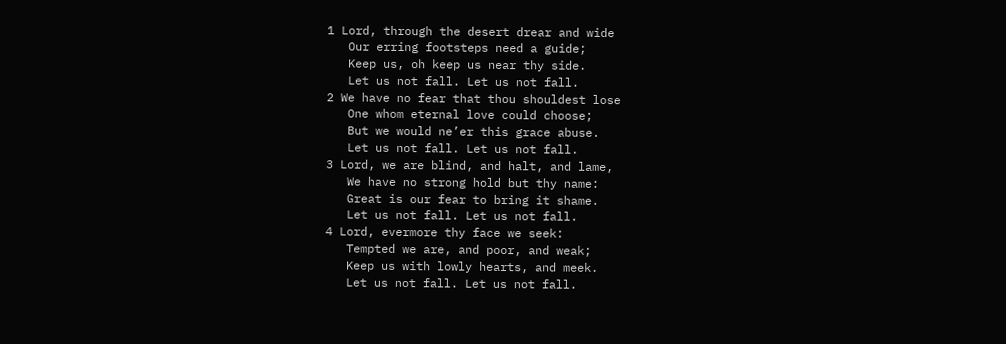1 Lord, through the desert drear and wide
   Our erring footsteps need a guide;
   Keep us, oh keep us near thy side.
   Let us not fall. Let us not fall.
2 We have no fear that thou shouldest lose
   One whom eternal love could choose;
   But we would ne’er this grace abuse.
   Let us not fall. Let us not fall.
3 Lord, we are blind, and halt, and lame,
   We have no strong hold but thy name:
   Great is our fear to bring it shame.
   Let us not fall. Let us not fall.
4 Lord, evermore thy face we seek:
   Tempted we are, and poor, and weak;
   Keep us with lowly hearts, and meek.
   Let us not fall. Let us not fall.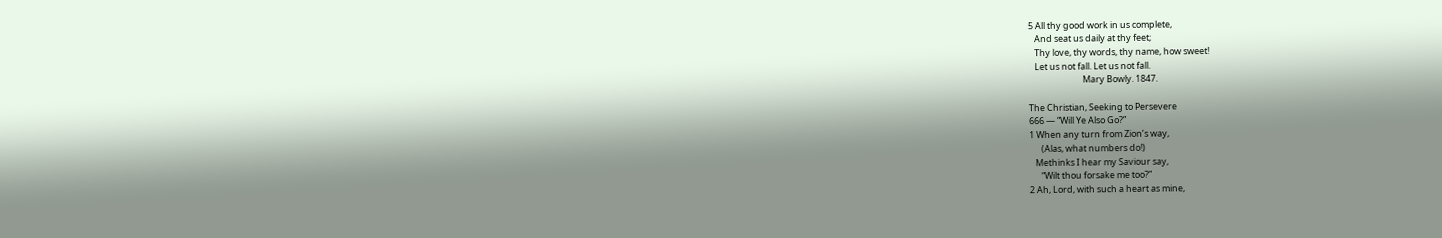5 All thy good work in us complete,
   And seat us daily at thy feet;
   Thy love, thy words, thy name, how sweet!
   Let us not fall. Let us not fall.
                           Mary Bowly. 1847.

The Christian, Seeking to Persevere
666 — “Will Ye Also Go?”
1 When any turn from Zion’s way,
      (Alas, what numbers do!)
   Methinks I hear my Saviour say,
      “Wilt thou forsake me too?”
2 Ah, Lord, with such a heart as mine,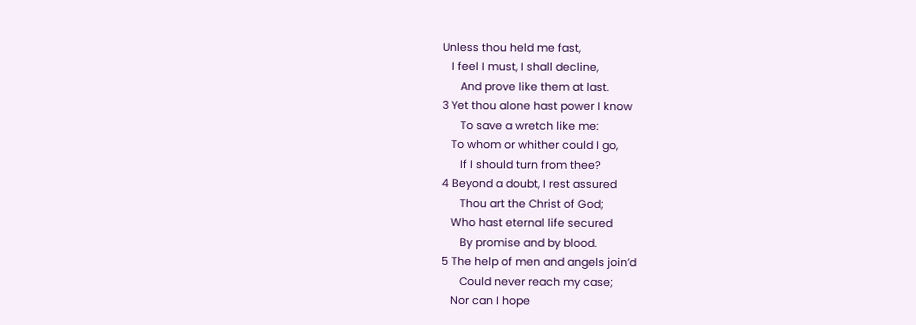Unless thou held me fast,
   I feel I must, I shall decline,
      And prove like them at last.
3 Yet thou alone hast power I know
      To save a wretch like me:
   To whom or whither could I go,
      If I should turn from thee?
4 Beyond a doubt, I rest assured
      Thou art the Christ of God;
   Who hast eternal life secured
      By promise and by blood.
5 The help of men and angels join’d
      Could never reach my case;
   Nor can I hope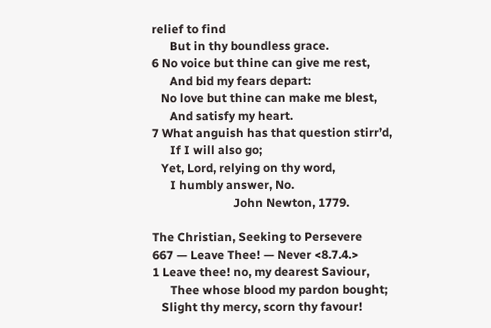relief to find
      But in thy boundless grace.
6 No voice but thine can give me rest,
      And bid my fears depart:
   No love but thine can make me blest,
      And satisfy my heart.
7 What anguish has that question stirr’d,
      If I will also go;
   Yet, Lord, relying on thy word,
      I humbly answer, No.
                           John Newton, 1779.

The Christian, Seeking to Persevere
667 — Leave Thee! — Never <8.7.4.>
1 Leave thee! no, my dearest Saviour,
      Thee whose blood my pardon bought;
   Slight thy mercy, scorn thy favour!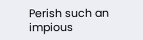Perish such an impious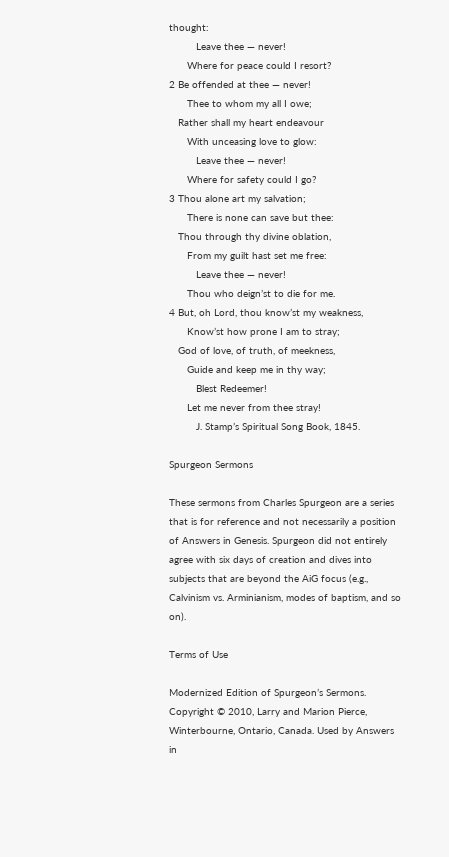thought:
         Leave thee — never!
      Where for peace could I resort?
2 Be offended at thee — never!
      Thee to whom my all I owe;
   Rather shall my heart endeavour
      With unceasing love to glow:
         Leave thee — never!
      Where for safety could I go?
3 Thou alone art my salvation;
      There is none can save but thee:
   Thou through thy divine oblation,
      From my guilt hast set me free:
         Leave thee — never!
      Thou who deign’st to die for me.
4 But, oh Lord, thou know’st my weakness,
      Know’st how prone I am to stray;
   God of love, of truth, of meekness,
      Guide and keep me in thy way;
         Blest Redeemer!
      Let me never from thee stray!
         J. Stamp’s Spiritual Song Book, 1845.

Spurgeon Sermons

These sermons from Charles Spurgeon are a series that is for reference and not necessarily a position of Answers in Genesis. Spurgeon did not entirely agree with six days of creation and dives into subjects that are beyond the AiG focus (e.g., Calvinism vs. Arminianism, modes of baptism, and so on).

Terms of Use

Modernized Edition of Spurgeon’s Sermons. Copyright © 2010, Larry and Marion Pierce, Winterbourne, Ontario, Canada. Used by Answers in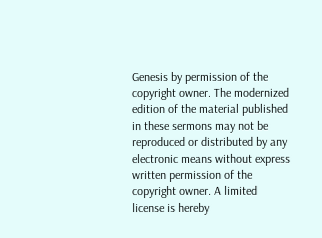Genesis by permission of the copyright owner. The modernized edition of the material published in these sermons may not be reproduced or distributed by any electronic means without express written permission of the copyright owner. A limited license is hereby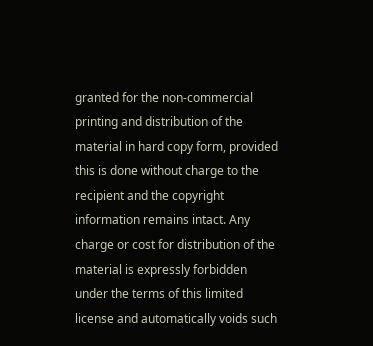granted for the non-commercial printing and distribution of the material in hard copy form, provided this is done without charge to the recipient and the copyright information remains intact. Any charge or cost for distribution of the material is expressly forbidden under the terms of this limited license and automatically voids such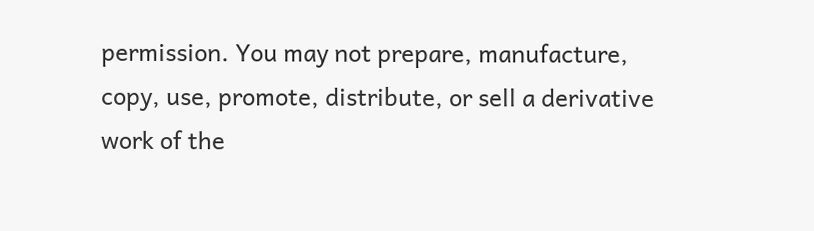permission. You may not prepare, manufacture, copy, use, promote, distribute, or sell a derivative work of the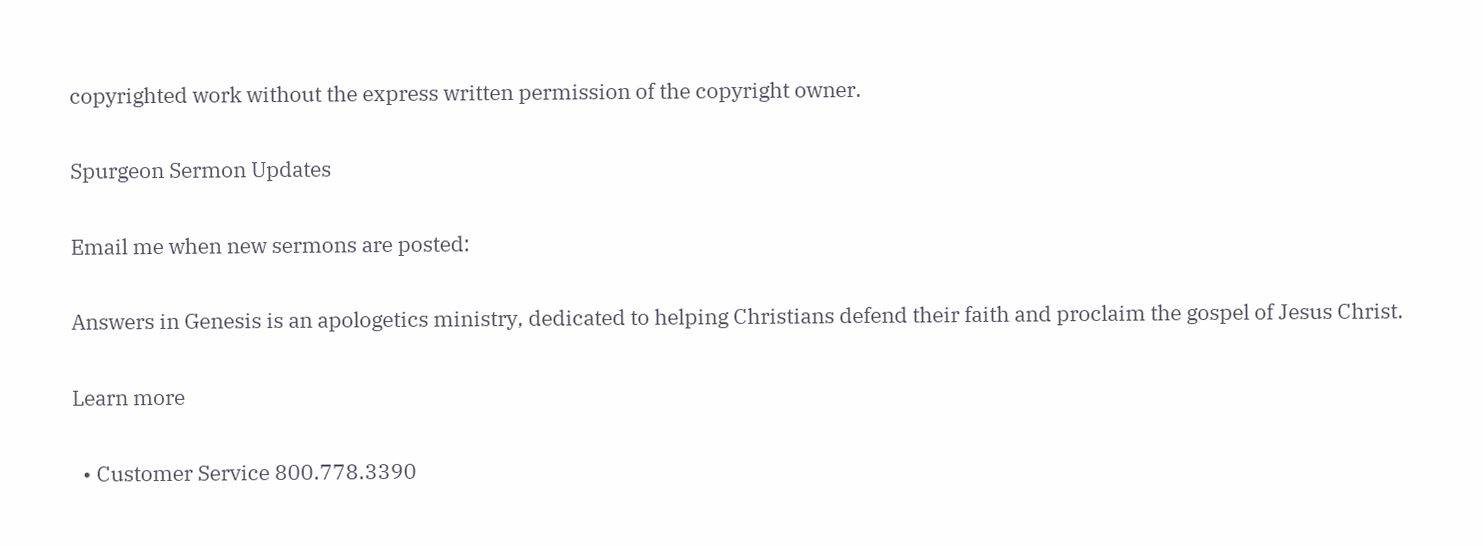copyrighted work without the express written permission of the copyright owner.

Spurgeon Sermon Updates

Email me when new sermons are posted:

Answers in Genesis is an apologetics ministry, dedicated to helping Christians defend their faith and proclaim the gospel of Jesus Christ.

Learn more

  • Customer Service 800.778.3390